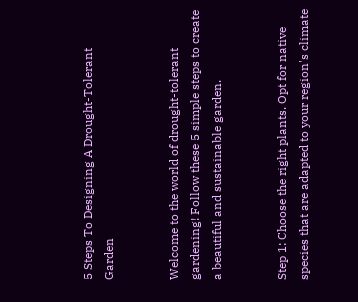5 Steps To Designing A Drought-Tolerant Garden


Welcome to the world of drought-tolerant gardening! Follow these 5 simple steps to create a beautiful and sustainable garden.


Step 1: Choose the right plants. Opt for native species that are adapted to your region's climate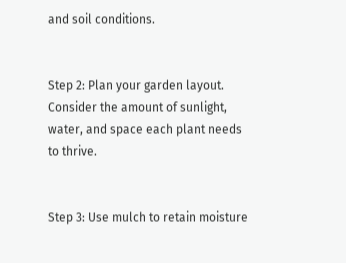and soil conditions.


Step 2: Plan your garden layout. Consider the amount of sunlight, water, and space each plant needs to thrive.


Step 3: Use mulch to retain moisture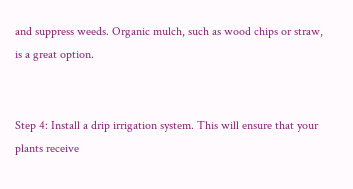and suppress weeds. Organic mulch, such as wood chips or straw, is a great option.


Step 4: Install a drip irrigation system. This will ensure that your plants receive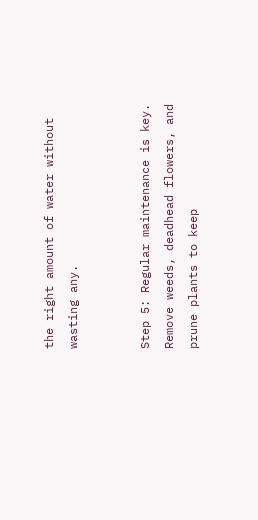the right amount of water without wasting any.


Step 5: Regular maintenance is key. Remove weeds, deadhead flowers, and prune plants to keep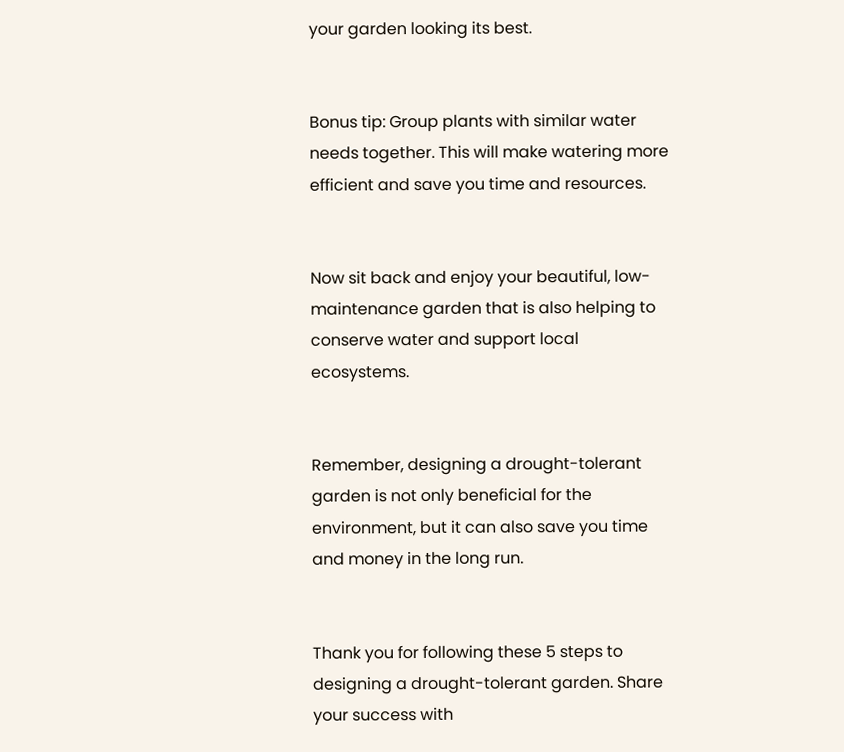your garden looking its best.


Bonus tip: Group plants with similar water needs together. This will make watering more efficient and save you time and resources.


Now sit back and enjoy your beautiful, low-maintenance garden that is also helping to conserve water and support local ecosystems.


Remember, designing a drought-tolerant garden is not only beneficial for the environment, but it can also save you time and money in the long run.


Thank you for following these 5 steps to designing a drought-tolerant garden. Share your success with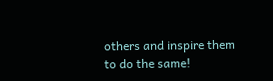others and inspire them to do the same!